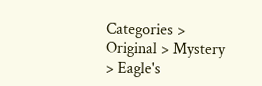Categories > Original > Mystery > Eagle's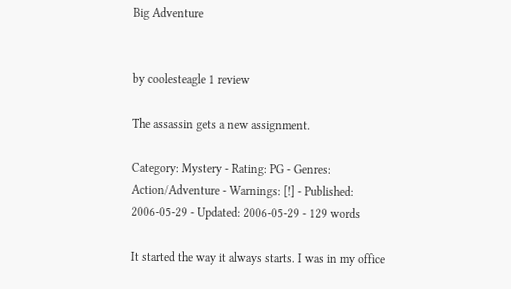Big Adventure


by coolesteagle 1 review

The assassin gets a new assignment.

Category: Mystery - Rating: PG - Genres: Action/Adventure - Warnings: [!] - Published: 2006-05-29 - Updated: 2006-05-29 - 129 words

It started the way it always starts. I was in my office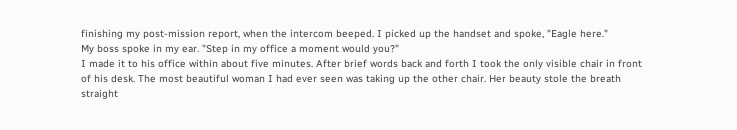finishing my post-mission report, when the intercom beeped. I picked up the handset and spoke, "Eagle here."
My boss spoke in my ear. "Step in my office a moment would you?"
I made it to his office within about five minutes. After brief words back and forth I took the only visible chair in front of his desk. The most beautiful woman I had ever seen was taking up the other chair. Her beauty stole the breath straight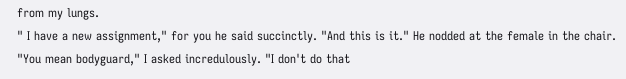from my lungs.
" I have a new assignment," for you he said succinctly. "And this is it." He nodded at the female in the chair.
"You mean bodyguard," I asked incredulously. "I don't do that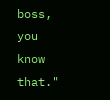boss, you know that."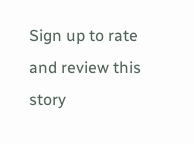Sign up to rate and review this story